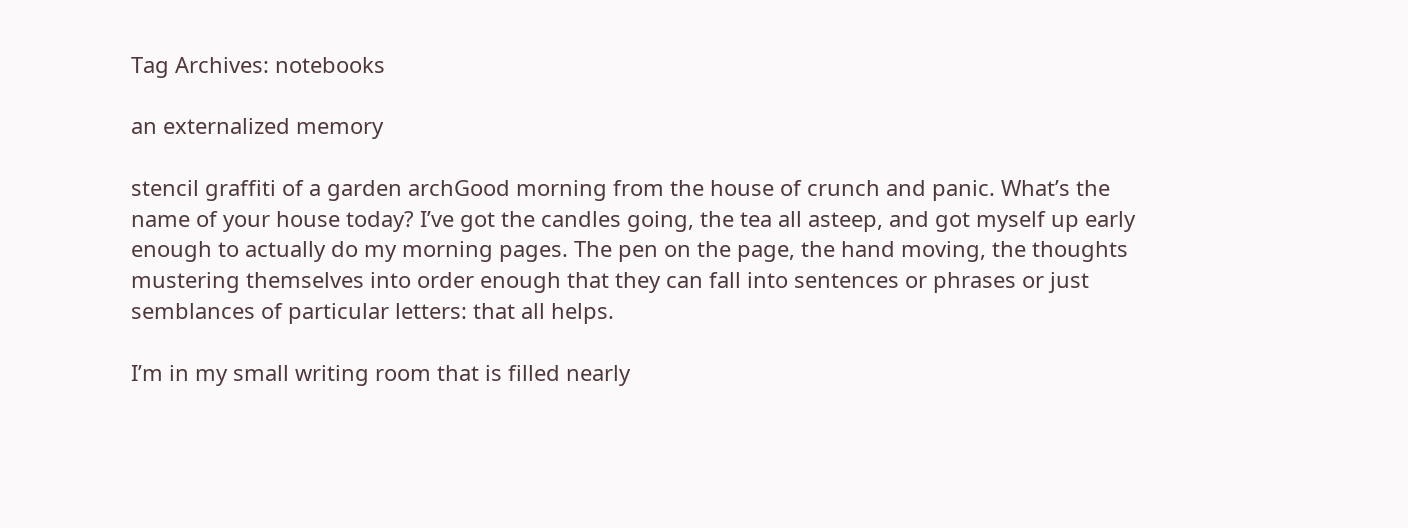Tag Archives: notebooks

an externalized memory

stencil graffiti of a garden archGood morning from the house of crunch and panic. What’s the name of your house today? I’ve got the candles going, the tea all asteep, and got myself up early enough to actually do my morning pages. The pen on the page, the hand moving, the thoughts mustering themselves into order enough that they can fall into sentences or phrases or just semblances of particular letters: that all helps.

I’m in my small writing room that is filled nearly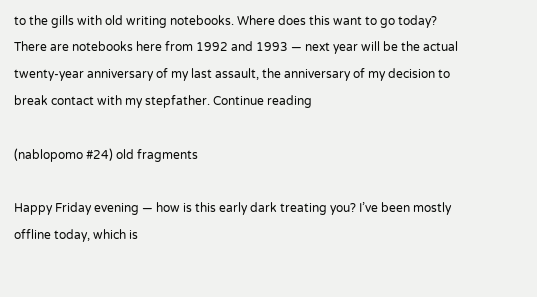to the gills with old writing notebooks. Where does this want to go today? There are notebooks here from 1992 and 1993 — next year will be the actual twenty-year anniversary of my last assault, the anniversary of my decision to break contact with my stepfather. Continue reading

(nablopomo #24) old fragments

Happy Friday evening — how is this early dark treating you? I’ve been mostly offline today, which is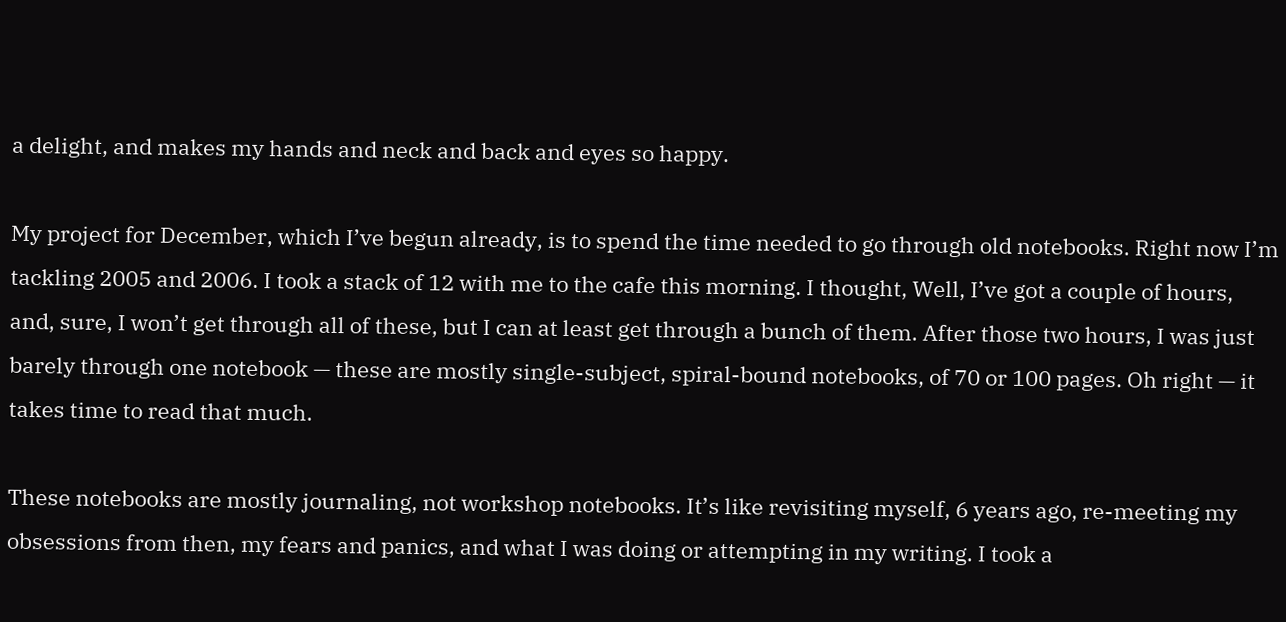a delight, and makes my hands and neck and back and eyes so happy.

My project for December, which I’ve begun already, is to spend the time needed to go through old notebooks. Right now I’m tackling 2005 and 2006. I took a stack of 12 with me to the cafe this morning. I thought, Well, I’ve got a couple of hours, and, sure, I won’t get through all of these, but I can at least get through a bunch of them. After those two hours, I was just barely through one notebook — these are mostly single-subject, spiral-bound notebooks, of 70 or 100 pages. Oh right — it takes time to read that much.

These notebooks are mostly journaling, not workshop notebooks. It’s like revisiting myself, 6 years ago, re-meeting my obsessions from then, my fears and panics, and what I was doing or attempting in my writing. I took a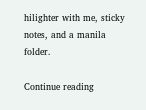hilighter with me, sticky notes, and a manila folder.

Continue reading